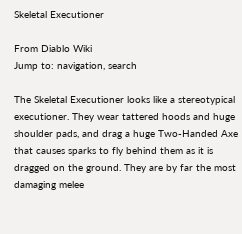Skeletal Executioner

From Diablo Wiki
Jump to: navigation, search

The Skeletal Executioner looks like a stereotypical executioner. They wear tattered hoods and huge shoulder pads, and drag a huge Two-Handed Axe that causes sparks to fly behind them as it is dragged on the ground. They are by far the most damaging melee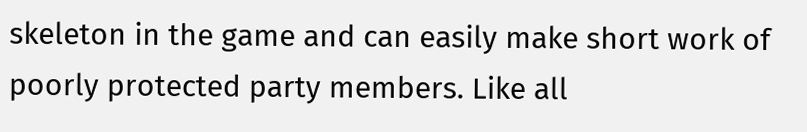skeleton in the game and can easily make short work of poorly protected party members. Like all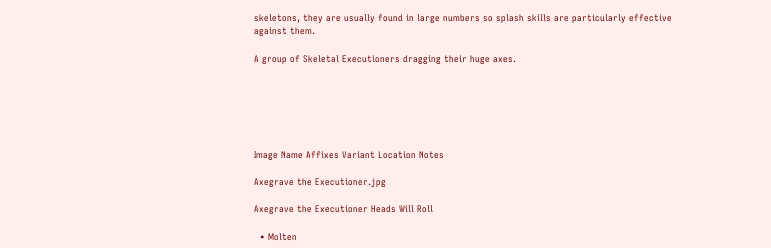skeletons, they are usually found in large numbers so splash skills are particularly effective against them.

A group of Skeletal Executioners dragging their huge axes.






Image Name Affixes Variant Location Notes

Axegrave the Executioner.jpg

Axegrave the Executioner Heads Will Roll

  • Molten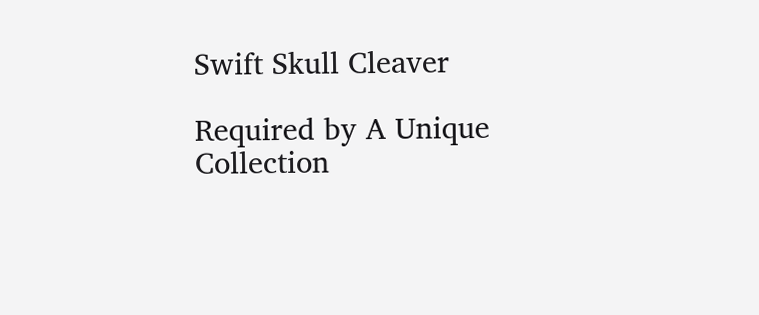Swift Skull Cleaver

Required by A Unique Collection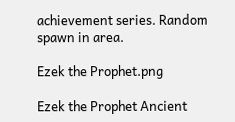achievement series. Random spawn in area.

Ezek the Prophet.png

Ezek the Prophet Ancient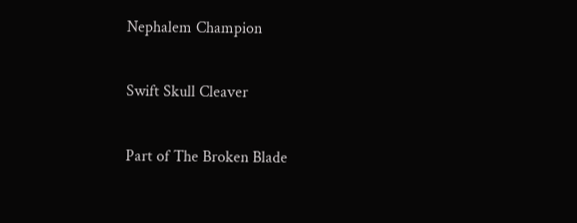Nephalem Champion

Swift Skull Cleaver

Part of The Broken Blade